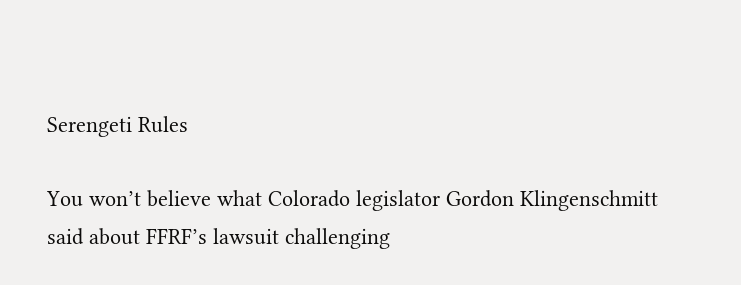Serengeti Rules

You won’t believe what Colorado legislator Gordon Klingenschmitt said about FFRF’s lawsuit challenging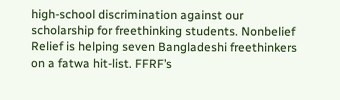high-school discrimination against our scholarship for freethinking students. Nonbelief Relief is helping seven Bangladeshi freethinkers on a fatwa hit-list. FFRF’s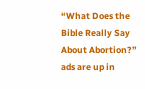“What Does the Bible Really Say About Abortion?” ads are up in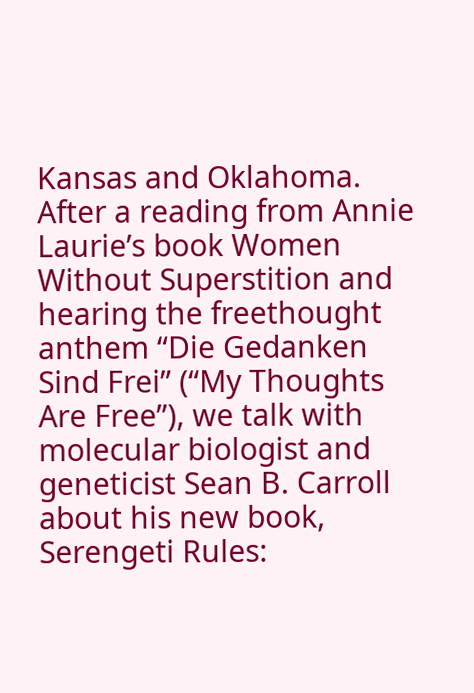Kansas and Oklahoma. After a reading from Annie Laurie’s book Women Without Superstition and hearing the freethought anthem “Die Gedanken Sind Frei” (“My Thoughts Are Free”), we talk with molecular biologist and geneticist Sean B. Carroll about his new book, Serengeti Rules: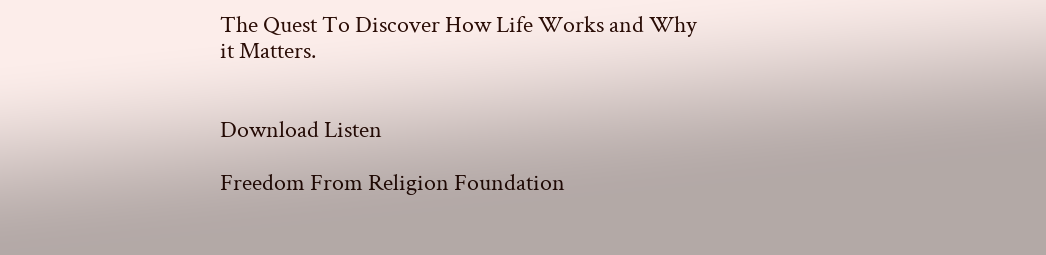The Quest To Discover How Life Works and Why it Matters.


Download Listen

Freedom From Religion Foundation